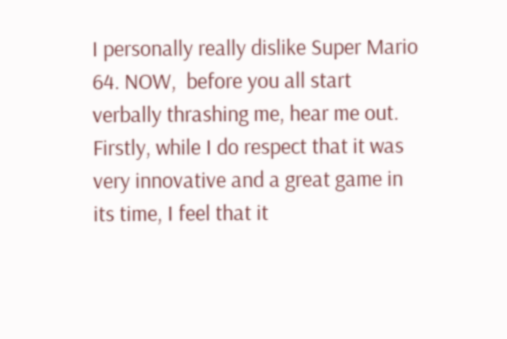I personally really dislike Super Mario 64. NOW,  before you all start verbally thrashing me, hear me out. Firstly, while I do respect that it was very innovative and a great game in its time, I feel that it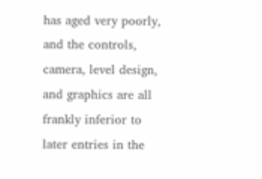has aged very poorly, and the controls, camera, level design, and graphics are all frankly inferior to later entries in the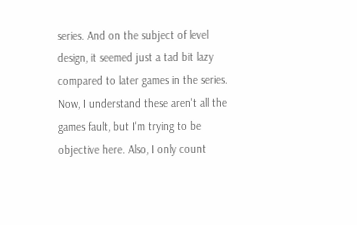series. And on the subject of level design, it seemed just a tad bit lazy compared to later games in the series. Now, I understand these aren't all the games fault, but I'm trying to be objective here. Also, I only count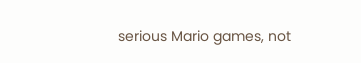serious Mario games, not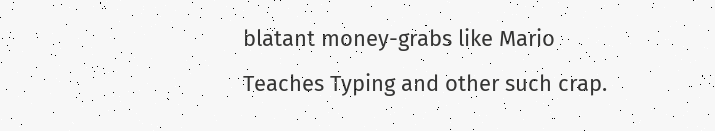blatant money-grabs like Mario Teaches Typing and other such crap.